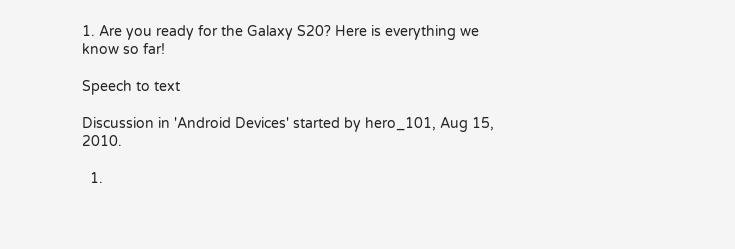1. Are you ready for the Galaxy S20? Here is everything we know so far!

Speech to text

Discussion in 'Android Devices' started by hero_101, Aug 15, 2010.

  1.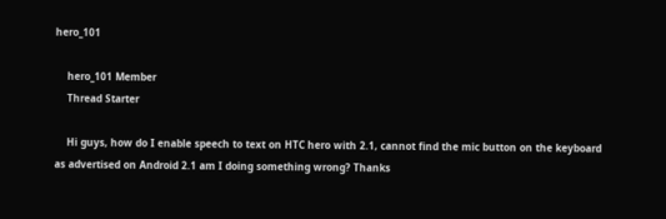hero_101

    hero_101 Member
    Thread Starter

    Hi guys, how do I enable speech to text on HTC hero with 2.1, cannot find the mic button on the keyboard as advertised on Android 2.1 am I doing something wrong? Thanks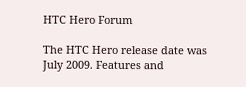HTC Hero Forum

The HTC Hero release date was July 2009. Features and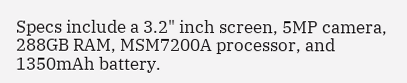Specs include a 3.2" inch screen, 5MP camera, 288GB RAM, MSM7200A processor, and 1350mAh battery.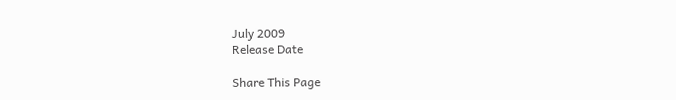July 2009
Release Date

Share This Page